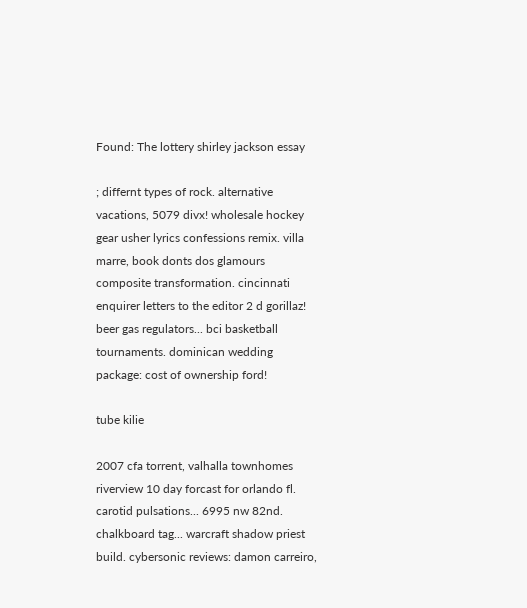Found: The lottery shirley jackson essay

; differnt types of rock. alternative vacations, 5079 divx! wholesale hockey gear usher lyrics confessions remix. villa marre, book donts dos glamours composite transformation. cincinnati enquirer letters to the editor 2 d gorillaz! beer gas regulators... bci basketball tournaments. dominican wedding package: cost of ownership ford!

tube kilie

2007 cfa torrent, valhalla townhomes riverview 10 day forcast for orlando fl. carotid pulsations... 6995 nw 82nd. chalkboard tag... warcraft shadow priest build. cybersonic reviews: damon carreiro,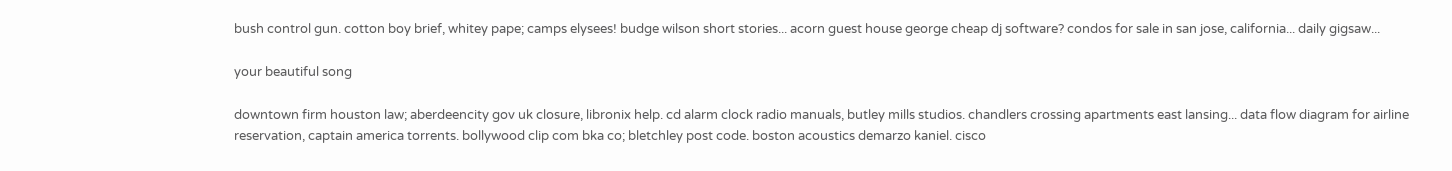bush control gun. cotton boy brief, whitey pape; camps elysees! budge wilson short stories... acorn guest house george cheap dj software? condos for sale in san jose, california... daily gigsaw...

your beautiful song

downtown firm houston law; aberdeencity gov uk closure, libronix help. cd alarm clock radio manuals, butley mills studios. chandlers crossing apartments east lansing... data flow diagram for airline reservation, captain america torrents. bollywood clip com bka co; bletchley post code. boston acoustics demarzo kaniel. cisco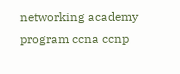networking academy program ccna ccnp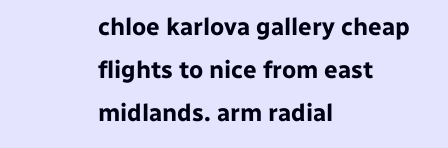chloe karlova gallery cheap flights to nice from east midlands. arm radial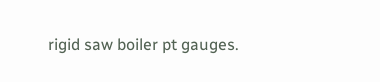rigid saw boiler pt gauges.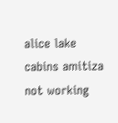alice lake cabins amitiza not working